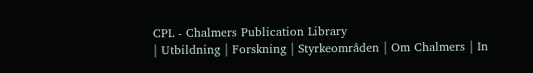CPL - Chalmers Publication Library
| Utbildning | Forskning | Styrkeområden | Om Chalmers | In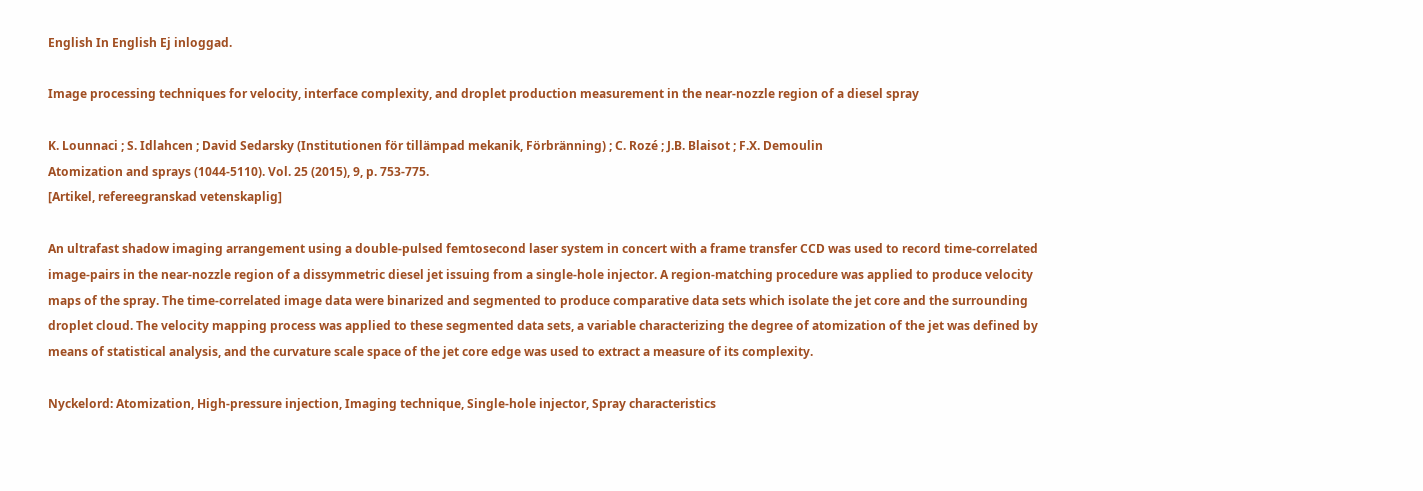English In English Ej inloggad.

Image processing techniques for velocity, interface complexity, and droplet production measurement in the near-nozzle region of a diesel spray

K. Lounnaci ; S. Idlahcen ; David Sedarsky (Institutionen för tillämpad mekanik, Förbränning) ; C. Rozé ; J.B. Blaisot ; F.X. Demoulin
Atomization and sprays (1044-5110). Vol. 25 (2015), 9, p. 753-775.
[Artikel, refereegranskad vetenskaplig]

An ultrafast shadow imaging arrangement using a double-pulsed femtosecond laser system in concert with a frame transfer CCD was used to record time-correlated image-pairs in the near-nozzle region of a dissymmetric diesel jet issuing from a single-hole injector. A region-matching procedure was applied to produce velocity maps of the spray. The time-correlated image data were binarized and segmented to produce comparative data sets which isolate the jet core and the surrounding droplet cloud. The velocity mapping process was applied to these segmented data sets, a variable characterizing the degree of atomization of the jet was defined by means of statistical analysis, and the curvature scale space of the jet core edge was used to extract a measure of its complexity.

Nyckelord: Atomization, High-pressure injection, Imaging technique, Single-hole injector, Spray characteristics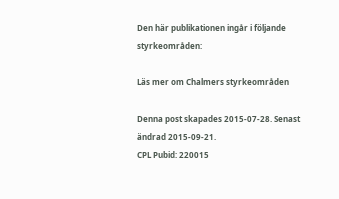Den här publikationen ingår i följande styrkeområden:

Läs mer om Chalmers styrkeområden

Denna post skapades 2015-07-28. Senast ändrad 2015-09-21.
CPL Pubid: 220015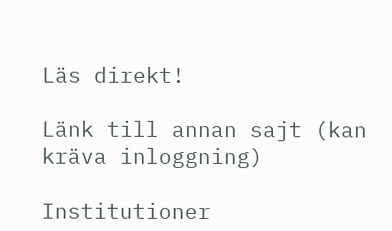Läs direkt!

Länk till annan sajt (kan kräva inloggning)

Institutioner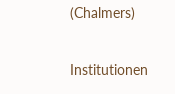(Chalmers)

Institutionen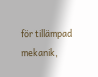för tillämpad mekanik,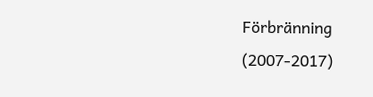Förbränning (2007-2017)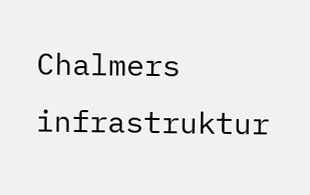Chalmers infrastruktur